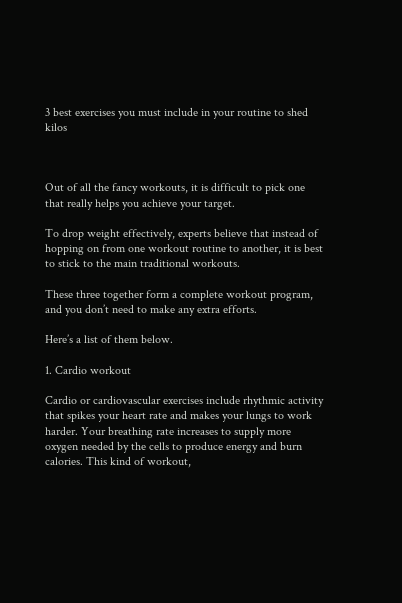3 best exercises you must include in your routine to shed kilos



Out of all the fancy workouts, it is difficult to pick one that really helps you achieve your target.

To drop weight effectively, experts believe that instead of hopping on from one workout routine to another, it is best to stick to the main traditional workouts.

These three together form a complete workout program, and you don’t need to make any extra efforts.

Here’s a list of them below.

1. Cardio workout

Cardio or cardiovascular exercises include rhythmic activity that spikes your heart rate and makes your lungs to work harder. Your breathing rate increases to supply more oxygen needed by the cells to produce energy and burn calories. This kind of workout,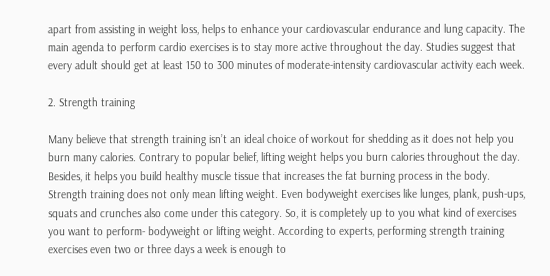apart from assisting in weight loss, helps to enhance your cardiovascular endurance and lung capacity. The main agenda to perform cardio exercises is to stay more active throughout the day. Studies suggest that every adult should get at least 150 to 300 minutes of moderate-intensity cardiovascular activity each week.

2. Strength training

Many believe that strength training isn’t an ideal choice of workout for shedding as it does not help you burn many calories. Contrary to popular belief, lifting weight helps you burn calories throughout the day. Besides, it helps you build healthy muscle tissue that increases the fat burning process in the body. Strength training does not only mean lifting weight. Even bodyweight exercises like lunges, plank, push-ups, squats and crunches also come under this category. So, it is completely up to you what kind of exercises you want to perform- bodyweight or lifting weight. According to experts, performing strength training exercises even two or three days a week is enough to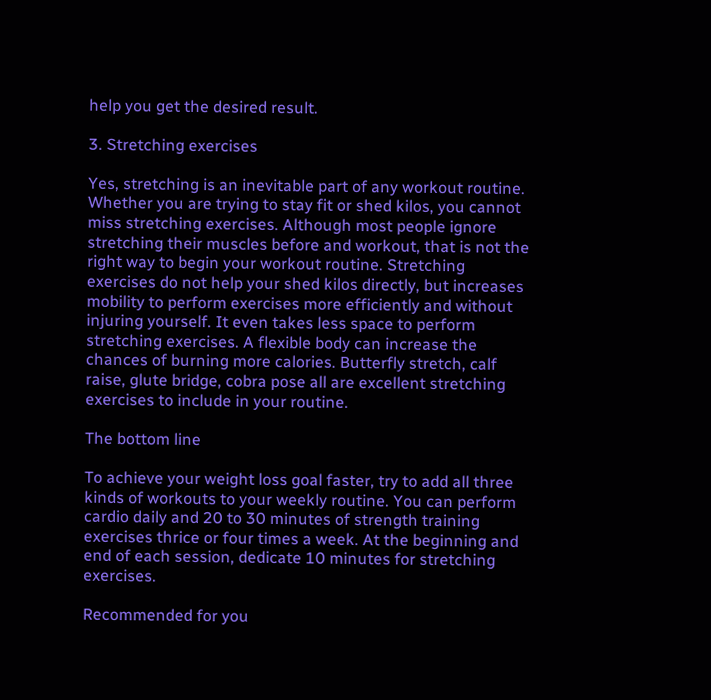help you get the desired result.

3. Stretching exercises

Yes, stretching is an inevitable part of any workout routine. Whether you are trying to stay fit or shed kilos, you cannot miss stretching exercises. Although most people ignore stretching their muscles before and workout, that is not the right way to begin your workout routine. Stretching exercises do not help your shed kilos directly, but increases mobility to perform exercises more efficiently and without injuring yourself. It even takes less space to perform stretching exercises. A flexible body can increase the chances of burning more calories. Butterfly stretch, calf raise, glute bridge, cobra pose all are excellent stretching exercises to include in your routine.

The bottom line

To achieve your weight loss goal faster, try to add all three kinds of workouts to your weekly routine. You can perform cardio daily and 20 to 30 minutes of strength training exercises thrice or four times a week. At the beginning and end of each session, dedicate 10 minutes for stretching exercises.

Recommended for you